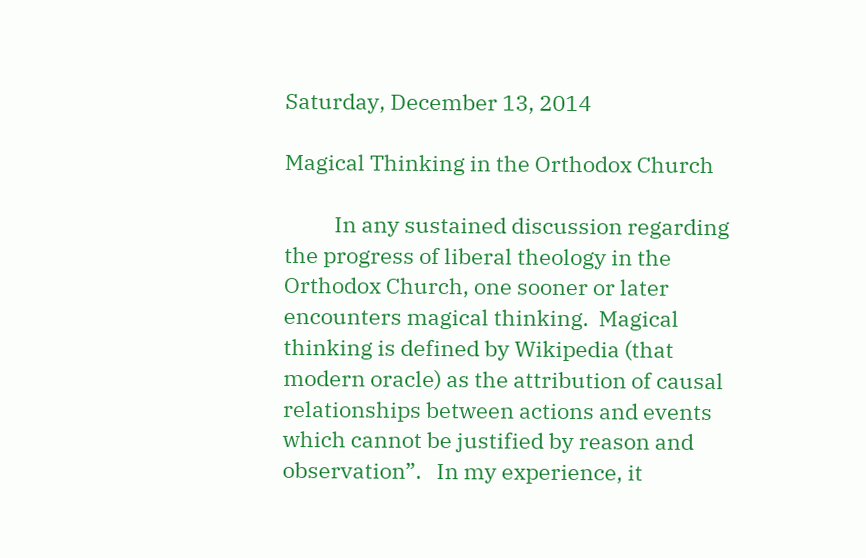Saturday, December 13, 2014

Magical Thinking in the Orthodox Church

          In any sustained discussion regarding the progress of liberal theology in the Orthodox Church, one sooner or later encounters magical thinking.  Magical thinking is defined by Wikipedia (that modern oracle) as the attribution of causal relationships between actions and events which cannot be justified by reason and observation”.   In my experience, it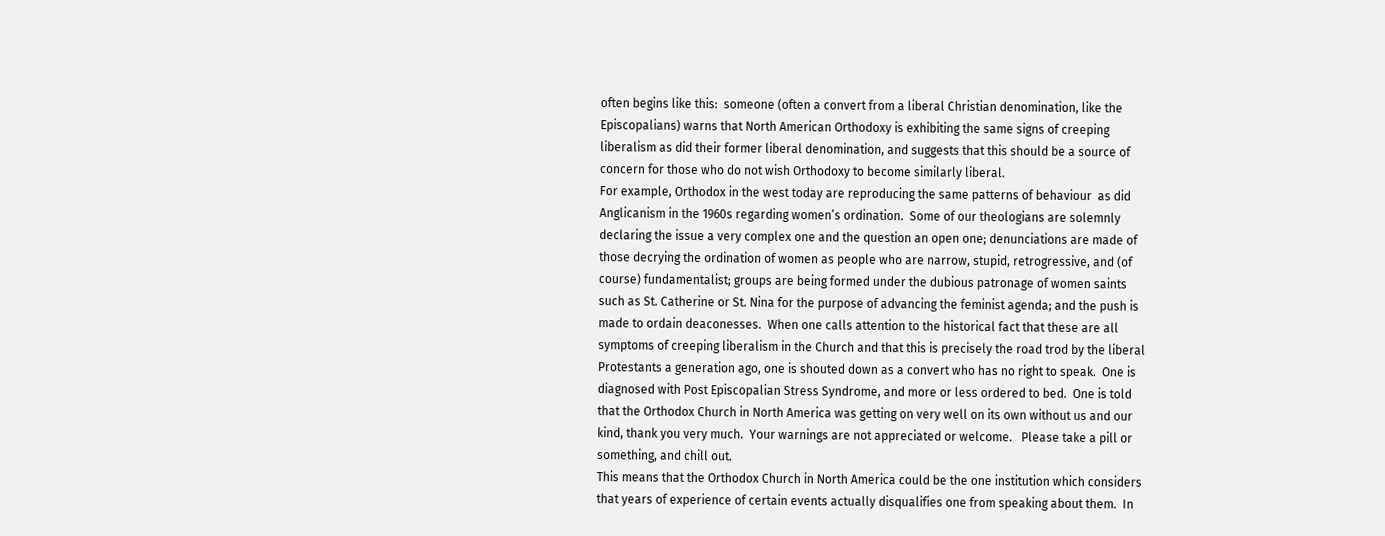often begins like this:  someone (often a convert from a liberal Christian denomination, like the Episcopalians) warns that North American Orthodoxy is exhibiting the same signs of creeping liberalism as did their former liberal denomination, and suggests that this should be a source of concern for those who do not wish Orthodoxy to become similarly liberal.
For example, Orthodox in the west today are reproducing the same patterns of behaviour  as did Anglicanism in the 1960s regarding women’s ordination.  Some of our theologians are solemnly declaring the issue a very complex one and the question an open one; denunciations are made of those decrying the ordination of women as people who are narrow, stupid, retrogressive, and (of course) fundamentalist; groups are being formed under the dubious patronage of women saints such as St. Catherine or St. Nina for the purpose of advancing the feminist agenda; and the push is made to ordain deaconesses.  When one calls attention to the historical fact that these are all symptoms of creeping liberalism in the Church and that this is precisely the road trod by the liberal Protestants a generation ago, one is shouted down as a convert who has no right to speak.  One is diagnosed with Post Episcopalian Stress Syndrome, and more or less ordered to bed.  One is told that the Orthodox Church in North America was getting on very well on its own without us and our kind, thank you very much.  Your warnings are not appreciated or welcome.   Please take a pill or something, and chill out.
This means that the Orthodox Church in North America could be the one institution which considers that years of experience of certain events actually disqualifies one from speaking about them.  In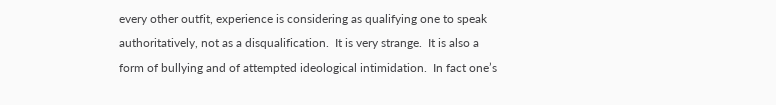every other outfit, experience is considering as qualifying one to speak authoritatively, not as a disqualification.  It is very strange.  It is also a form of bullying and of attempted ideological intimidation.  In fact one’s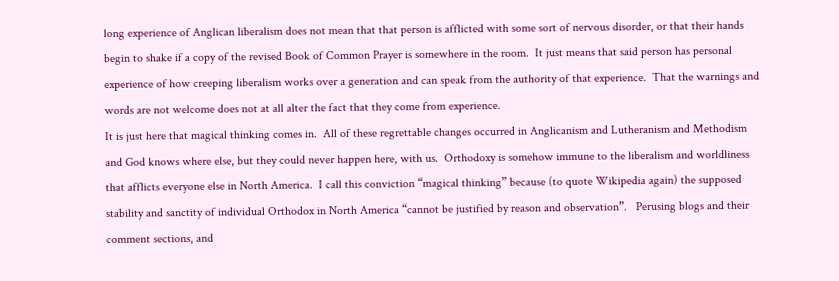long experience of Anglican liberalism does not mean that that person is afflicted with some sort of nervous disorder, or that their hands begin to shake if a copy of the revised Book of Common Prayer is somewhere in the room.  It just means that said person has personal experience of how creeping liberalism works over a generation and can speak from the authority of that experience.  That the warnings and words are not welcome does not at all alter the fact that they come from experience.
It is just here that magical thinking comes in.  All of these regrettable changes occurred in Anglicanism and Lutheranism and Methodism and God knows where else, but they could never happen here, with us.  Orthodoxy is somehow immune to the liberalism and worldliness that afflicts everyone else in North America.  I call this conviction “magical thinking” because (to quote Wikipedia again) the supposed stability and sanctity of individual Orthodox in North America “cannot be justified by reason and observation”.   Perusing blogs and their comment sections, and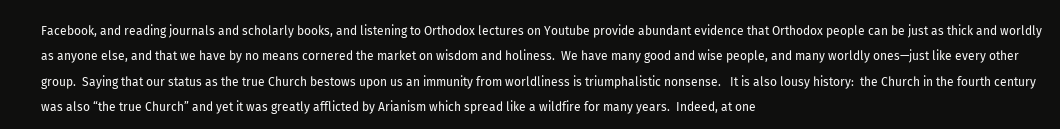Facebook, and reading journals and scholarly books, and listening to Orthodox lectures on Youtube provide abundant evidence that Orthodox people can be just as thick and worldly as anyone else, and that we have by no means cornered the market on wisdom and holiness.  We have many good and wise people, and many worldly ones—just like every other group.  Saying that our status as the true Church bestows upon us an immunity from worldliness is triumphalistic nonsense.   It is also lousy history:  the Church in the fourth century was also “the true Church” and yet it was greatly afflicted by Arianism which spread like a wildfire for many years.  Indeed, at one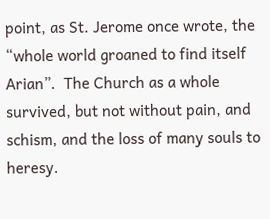point, as St. Jerome once wrote, the “whole world groaned to find itself Arian”.  The Church as a whole survived, but not without pain, and schism, and the loss of many souls to heresy.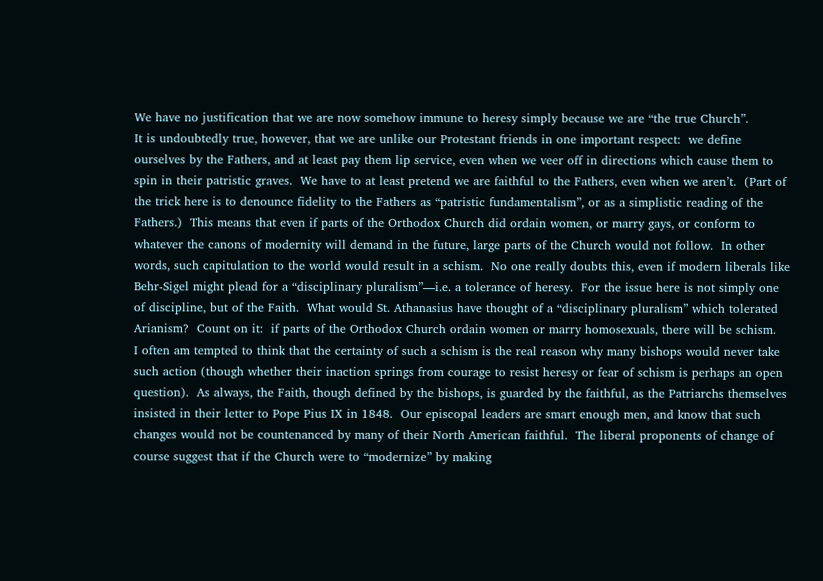We have no justification that we are now somehow immune to heresy simply because we are “the true Church”.
It is undoubtedly true, however, that we are unlike our Protestant friends in one important respect:  we define ourselves by the Fathers, and at least pay them lip service, even when we veer off in directions which cause them to spin in their patristic graves.  We have to at least pretend we are faithful to the Fathers, even when we aren’t.  (Part of the trick here is to denounce fidelity to the Fathers as “patristic fundamentalism”, or as a simplistic reading of the Fathers.)  This means that even if parts of the Orthodox Church did ordain women, or marry gays, or conform to whatever the canons of modernity will demand in the future, large parts of the Church would not follow.  In other words, such capitulation to the world would result in a schism.  No one really doubts this, even if modern liberals like Behr-Sigel might plead for a “disciplinary pluralism”—i.e. a tolerance of heresy.  For the issue here is not simply one of discipline, but of the Faith.  What would St. Athanasius have thought of a “disciplinary pluralism” which tolerated Arianism?  Count on it:  if parts of the Orthodox Church ordain women or marry homosexuals, there will be schism.
I often am tempted to think that the certainty of such a schism is the real reason why many bishops would never take such action (though whether their inaction springs from courage to resist heresy or fear of schism is perhaps an open question).  As always, the Faith, though defined by the bishops, is guarded by the faithful, as the Patriarchs themselves insisted in their letter to Pope Pius IX in 1848.  Our episcopal leaders are smart enough men, and know that such changes would not be countenanced by many of their North American faithful.  The liberal proponents of change of course suggest that if the Church were to “modernize” by making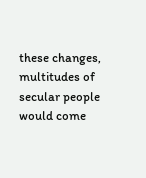these changes, multitudes of secular people would come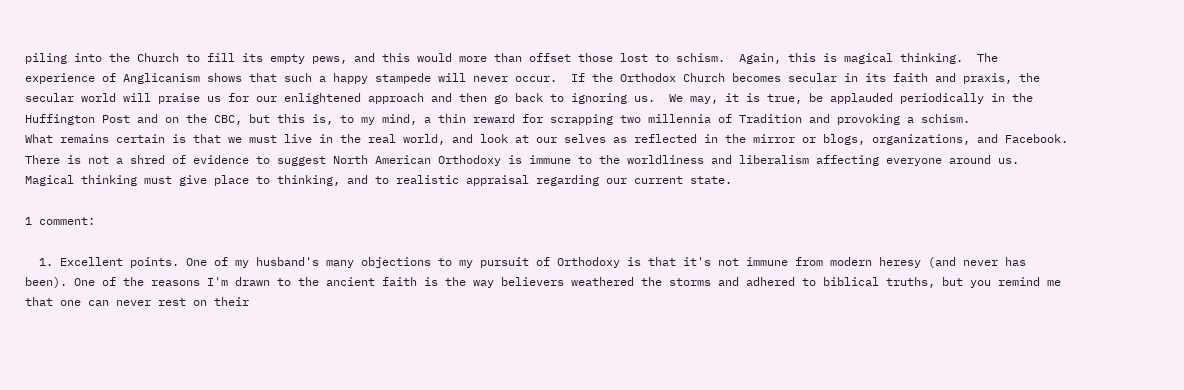piling into the Church to fill its empty pews, and this would more than offset those lost to schism.  Again, this is magical thinking.  The experience of Anglicanism shows that such a happy stampede will never occur.  If the Orthodox Church becomes secular in its faith and praxis, the secular world will praise us for our enlightened approach and then go back to ignoring us.  We may, it is true, be applauded periodically in the Huffington Post and on the CBC, but this is, to my mind, a thin reward for scrapping two millennia of Tradition and provoking a schism.
What remains certain is that we must live in the real world, and look at our selves as reflected in the mirror or blogs, organizations, and Facebook.  There is not a shred of evidence to suggest North American Orthodoxy is immune to the worldliness and liberalism affecting everyone around us.  Magical thinking must give place to thinking, and to realistic appraisal regarding our current state.

1 comment:

  1. Excellent points. One of my husband's many objections to my pursuit of Orthodoxy is that it's not immune from modern heresy (and never has been). One of the reasons I'm drawn to the ancient faith is the way believers weathered the storms and adhered to biblical truths, but you remind me that one can never rest on their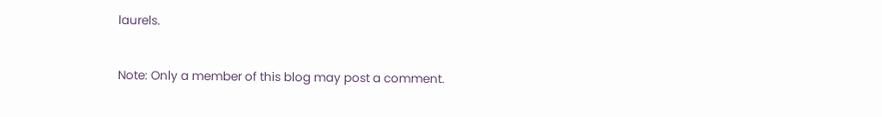laurels.


Note: Only a member of this blog may post a comment.